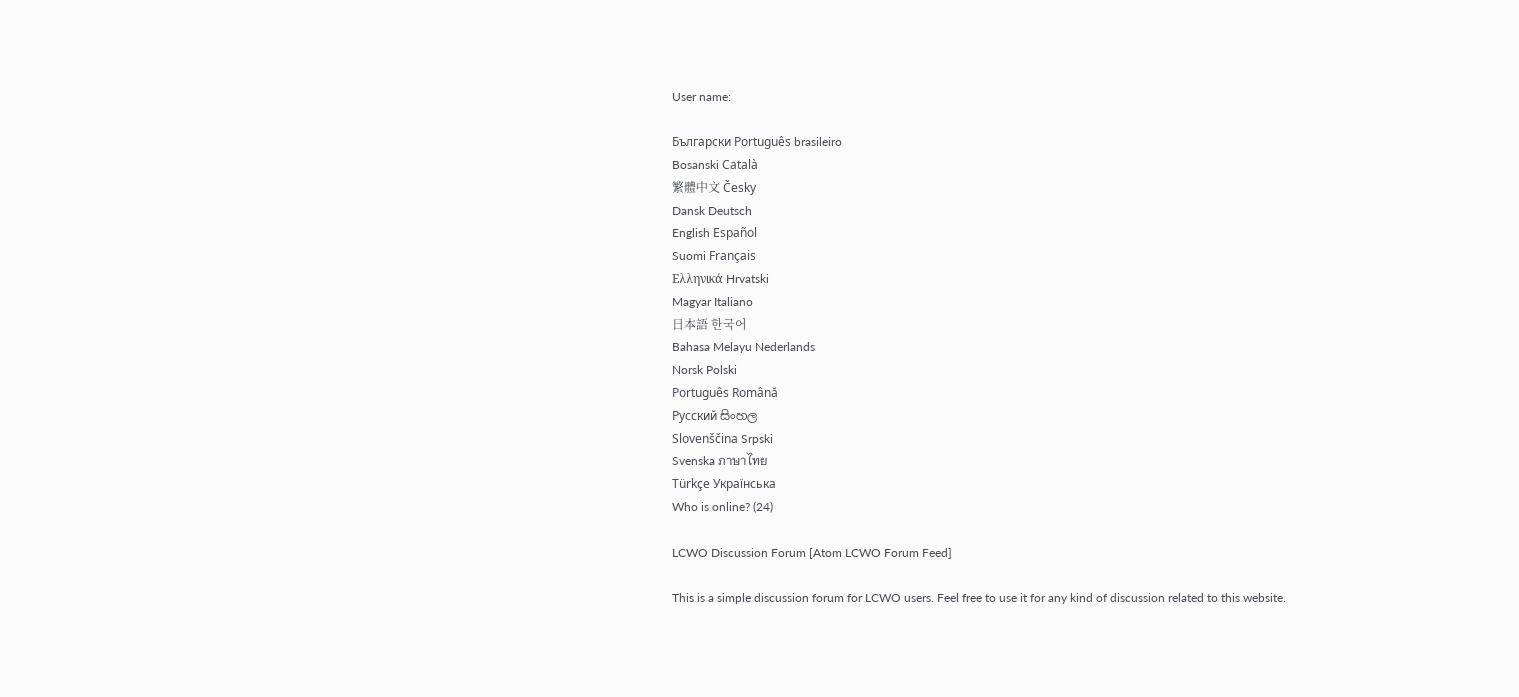User name:

Български Português brasileiro
Bosanski Català
繁體中文 Česky
Dansk Deutsch
English Español
Suomi Français
Ελληνικά Hrvatski
Magyar Italiano
日本語 한국어
Bahasa Melayu Nederlands
Norsk Polski
Português Română
Русский සිංහල
Slovenščina Srpski
Svenska ภาษาไทย
Türkçe Українська
Who is online? (24)

LCWO Discussion Forum [Atom LCWO Forum Feed]

This is a simple discussion forum for LCWO users. Feel free to use it for any kind of discussion related to this website.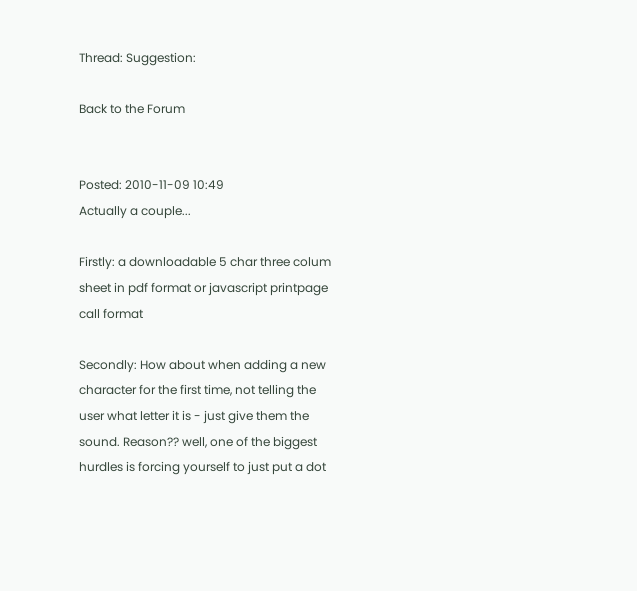Thread: Suggestion:

Back to the Forum


Posted: 2010-11-09 10:49
Actually a couple...

Firstly: a downloadable 5 char three colum sheet in pdf format or javascript printpage call format

Secondly: How about when adding a new character for the first time, not telling the user what letter it is - just give them the sound. Reason?? well, one of the biggest hurdles is forcing yourself to just put a dot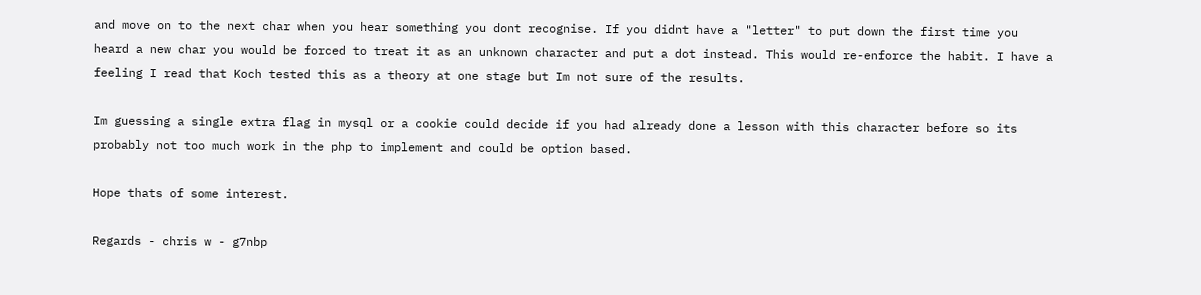and move on to the next char when you hear something you dont recognise. If you didnt have a "letter" to put down the first time you heard a new char you would be forced to treat it as an unknown character and put a dot instead. This would re-enforce the habit. I have a feeling I read that Koch tested this as a theory at one stage but Im not sure of the results.

Im guessing a single extra flag in mysql or a cookie could decide if you had already done a lesson with this character before so its probably not too much work in the php to implement and could be option based.

Hope thats of some interest.

Regards - chris w - g7nbp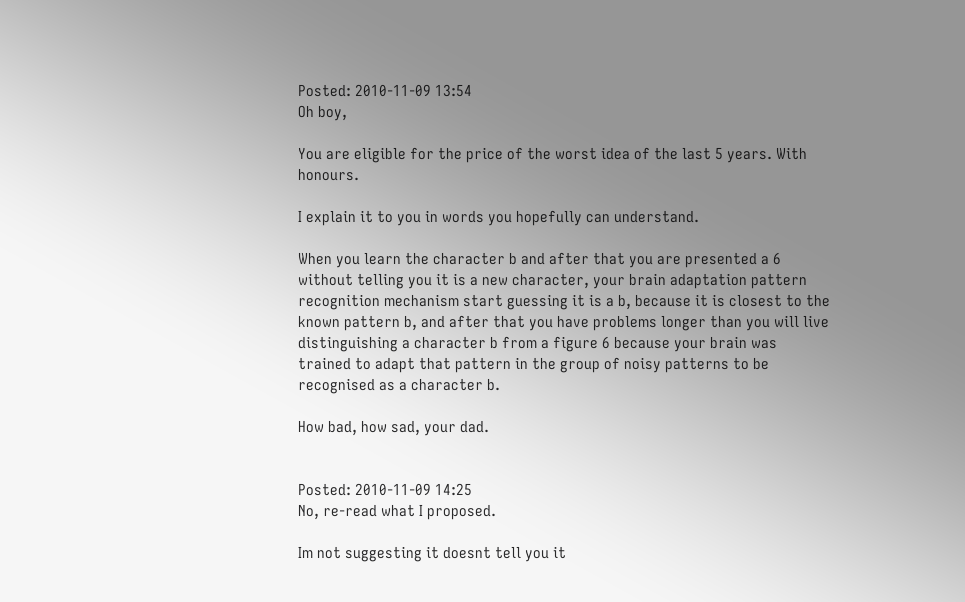Posted: 2010-11-09 13:54
Oh boy,

You are eligible for the price of the worst idea of the last 5 years. With honours.

I explain it to you in words you hopefully can understand.

When you learn the character b and after that you are presented a 6 without telling you it is a new character, your brain adaptation pattern recognition mechanism start guessing it is a b, because it is closest to the known pattern b, and after that you have problems longer than you will live distinguishing a character b from a figure 6 because your brain was trained to adapt that pattern in the group of noisy patterns to be recognised as a character b.

How bad, how sad, your dad.


Posted: 2010-11-09 14:25
No, re-read what I proposed.

Im not suggesting it doesnt tell you it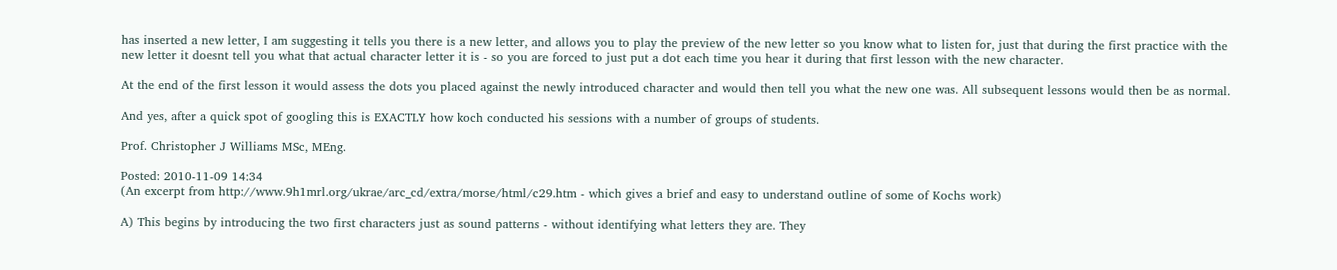has inserted a new letter, I am suggesting it tells you there is a new letter, and allows you to play the preview of the new letter so you know what to listen for, just that during the first practice with the new letter it doesnt tell you what that actual character letter it is - so you are forced to just put a dot each time you hear it during that first lesson with the new character.

At the end of the first lesson it would assess the dots you placed against the newly introduced character and would then tell you what the new one was. All subsequent lessons would then be as normal.

And yes, after a quick spot of googling this is EXACTLY how koch conducted his sessions with a number of groups of students.

Prof. Christopher J Williams MSc, MEng.

Posted: 2010-11-09 14:34
(An excerpt from http://www.9h1mrl.org/ukrae/arc_cd/extra/morse/html/c29.htm - which gives a brief and easy to understand outline of some of Kochs work)

A) This begins by introducing the two first characters just as sound patterns - without identifying what letters they are. They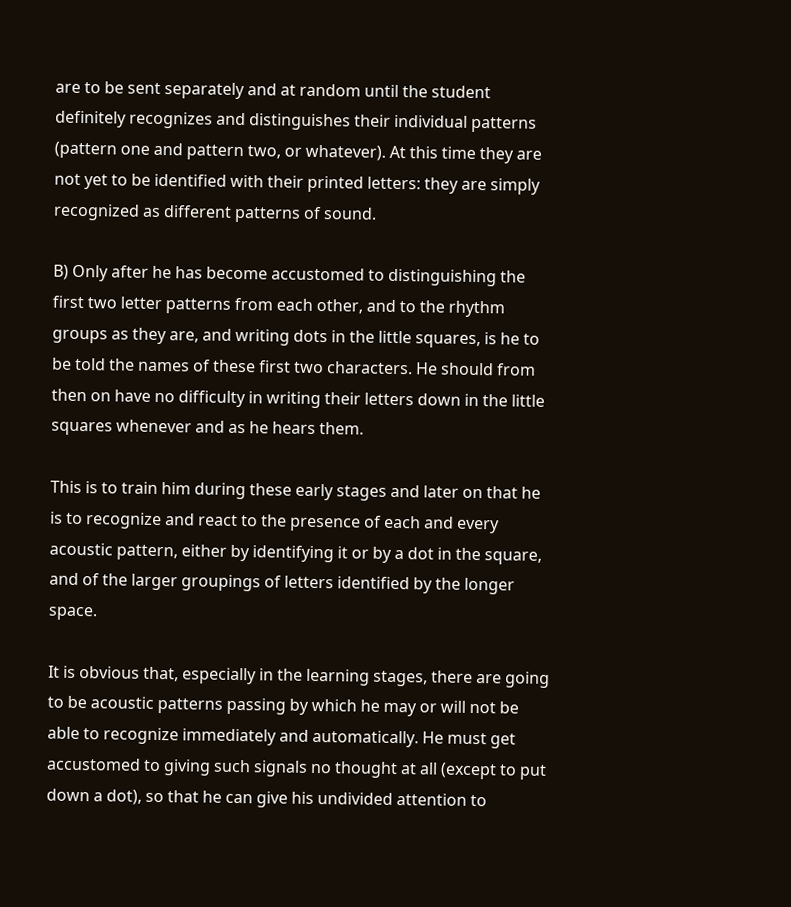are to be sent separately and at random until the student definitely recognizes and distinguishes their individual patterns (pattern one and pattern two, or whatever). At this time they are not yet to be identified with their printed letters: they are simply recognized as different patterns of sound.

B) Only after he has become accustomed to distinguishing the first two letter patterns from each other, and to the rhythm groups as they are, and writing dots in the little squares, is he to be told the names of these first two characters. He should from then on have no difficulty in writing their letters down in the little squares whenever and as he hears them.

This is to train him during these early stages and later on that he is to recognize and react to the presence of each and every acoustic pattern, either by identifying it or by a dot in the square, and of the larger groupings of letters identified by the longer space.

It is obvious that, especially in the learning stages, there are going to be acoustic patterns passing by which he may or will not be able to recognize immediately and automatically. He must get accustomed to giving such signals no thought at all (except to put down a dot), so that he can give his undivided attention to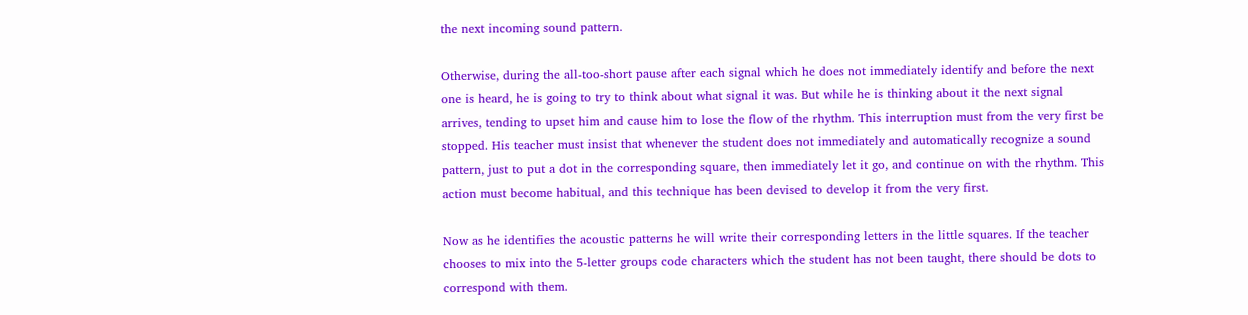the next incoming sound pattern.

Otherwise, during the all-too-short pause after each signal which he does not immediately identify and before the next one is heard, he is going to try to think about what signal it was. But while he is thinking about it the next signal arrives, tending to upset him and cause him to lose the flow of the rhythm. This interruption must from the very first be stopped. His teacher must insist that whenever the student does not immediately and automatically recognize a sound pattern, just to put a dot in the corresponding square, then immediately let it go, and continue on with the rhythm. This action must become habitual, and this technique has been devised to develop it from the very first.

Now as he identifies the acoustic patterns he will write their corresponding letters in the little squares. If the teacher chooses to mix into the 5-letter groups code characters which the student has not been taught, there should be dots to correspond with them.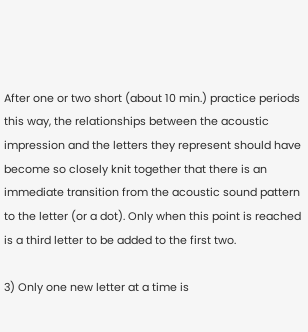After one or two short (about 10 min.) practice periods this way, the relationships between the acoustic impression and the letters they represent should have become so closely knit together that there is an immediate transition from the acoustic sound pattern to the letter (or a dot). Only when this point is reached is a third letter to be added to the first two.

3) Only one new letter at a time is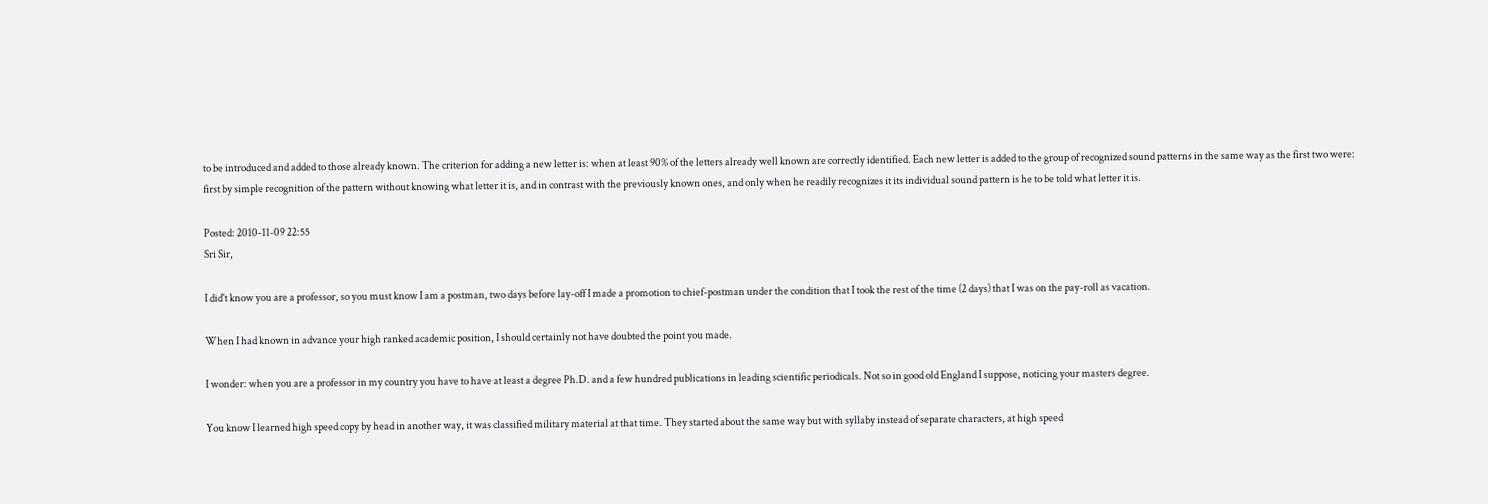to be introduced and added to those already known. The criterion for adding a new letter is: when at least 90% of the letters already well known are correctly identified. Each new letter is added to the group of recognized sound patterns in the same way as the first two were:
first by simple recognition of the pattern without knowing what letter it is, and in contrast with the previously known ones, and only when he readily recognizes it its individual sound pattern is he to be told what letter it is.

Posted: 2010-11-09 22:55
Sri Sir,

I did't know you are a professor, so you must know I am a postman, two days before lay-off I made a promotion to chief-postman under the condition that I took the rest of the time (2 days) that I was on the pay-roll as vacation.

When I had known in advance your high ranked academic position, I should certainly not have doubted the point you made.

I wonder: when you are a professor in my country you have to have at least a degree Ph.D. and a few hundred publications in leading scientific periodicals. Not so in good old England I suppose, noticing your masters degree.

You know I learned high speed copy by head in another way, it was classified military material at that time. They started about the same way but with syllaby instead of separate characters, at high speed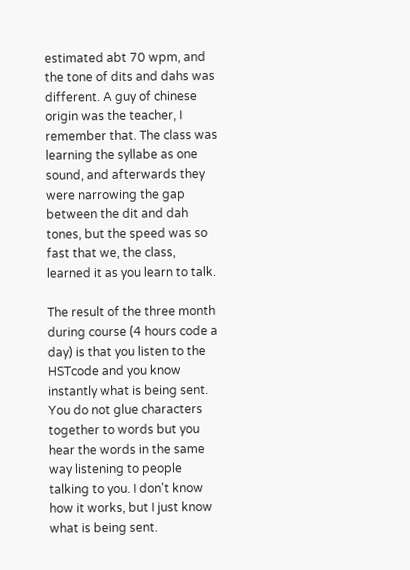estimated abt 70 wpm, and the tone of dits and dahs was different. A guy of chinese origin was the teacher, I remember that. The class was learning the syllabe as one sound, and afterwards they were narrowing the gap between the dit and dah tones, but the speed was so fast that we, the class, learned it as you learn to talk.

The result of the three month during course (4 hours code a day) is that you listen to the HSTcode and you know instantly what is being sent. You do not glue characters together to words but you hear the words in the same way listening to people talking to you. I don't know how it works, but I just know what is being sent.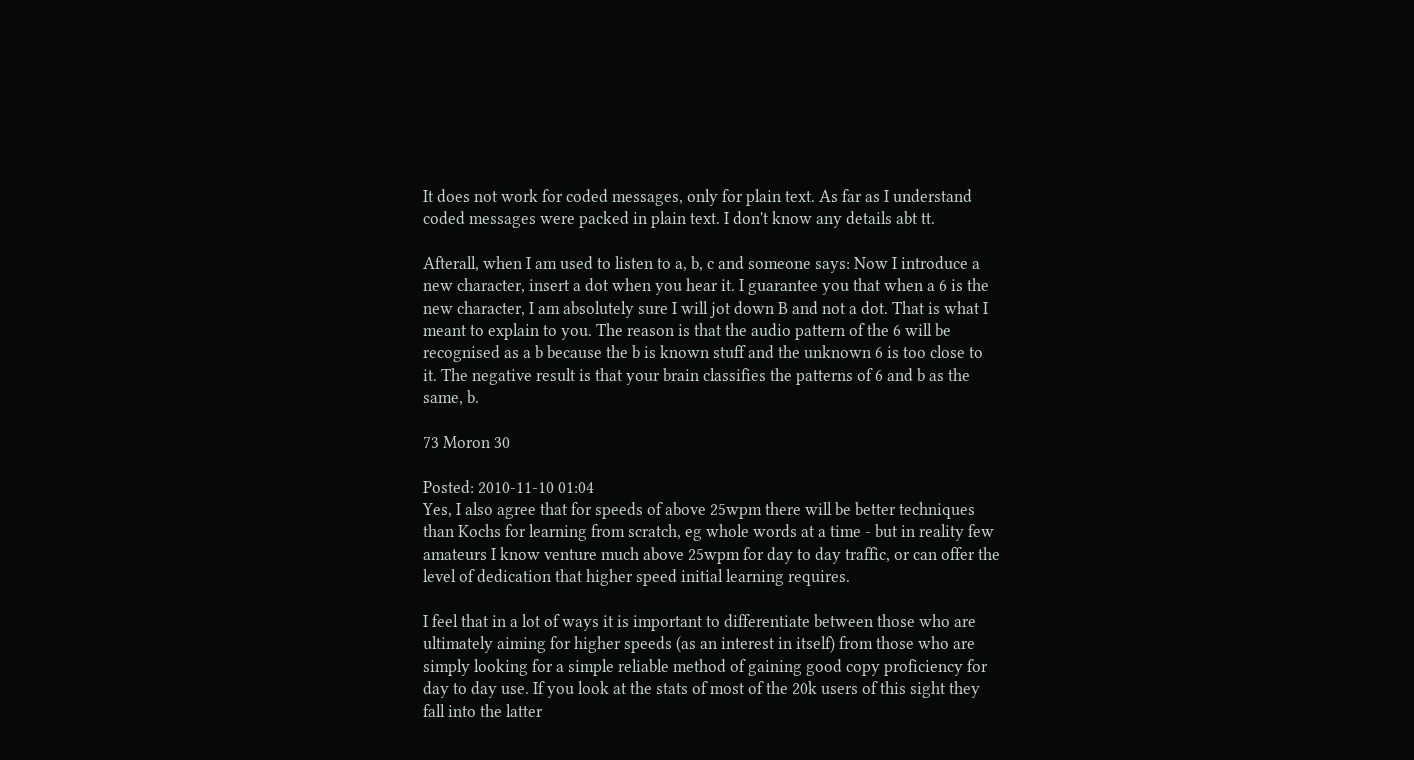It does not work for coded messages, only for plain text. As far as I understand coded messages were packed in plain text. I don't know any details abt tt.

Afterall, when I am used to listen to a, b, c and someone says: Now I introduce a new character, insert a dot when you hear it. I guarantee you that when a 6 is the new character, I am absolutely sure I will jot down B and not a dot. That is what I meant to explain to you. The reason is that the audio pattern of the 6 will be recognised as a b because the b is known stuff and the unknown 6 is too close to it. The negative result is that your brain classifies the patterns of 6 and b as the same, b.

73 Moron 30

Posted: 2010-11-10 01:04
Yes, I also agree that for speeds of above 25wpm there will be better techniques than Kochs for learning from scratch, eg whole words at a time - but in reality few amateurs I know venture much above 25wpm for day to day traffic, or can offer the level of dedication that higher speed initial learning requires.

I feel that in a lot of ways it is important to differentiate between those who are ultimately aiming for higher speeds (as an interest in itself) from those who are simply looking for a simple reliable method of gaining good copy proficiency for day to day use. If you look at the stats of most of the 20k users of this sight they fall into the latter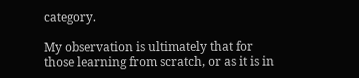category.

My observation is ultimately that for those learning from scratch, or as it is in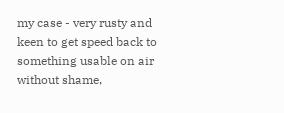my case - very rusty and keen to get speed back to something usable on air without shame,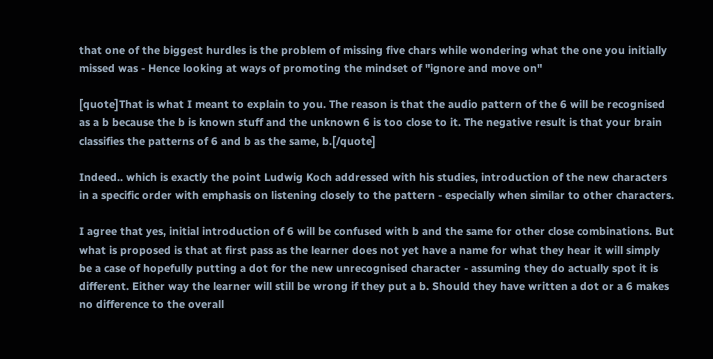that one of the biggest hurdles is the problem of missing five chars while wondering what the one you initially missed was - Hence looking at ways of promoting the mindset of "ignore and move on"

[quote]That is what I meant to explain to you. The reason is that the audio pattern of the 6 will be recognised as a b because the b is known stuff and the unknown 6 is too close to it. The negative result is that your brain classifies the patterns of 6 and b as the same, b.[/quote]

Indeed.. which is exactly the point Ludwig Koch addressed with his studies, introduction of the new characters in a specific order with emphasis on listening closely to the pattern - especially when similar to other characters.

I agree that yes, initial introduction of 6 will be confused with b and the same for other close combinations. But what is proposed is that at first pass as the learner does not yet have a name for what they hear it will simply be a case of hopefully putting a dot for the new unrecognised character - assuming they do actually spot it is different. Either way the learner will still be wrong if they put a b. Should they have written a dot or a 6 makes no difference to the overall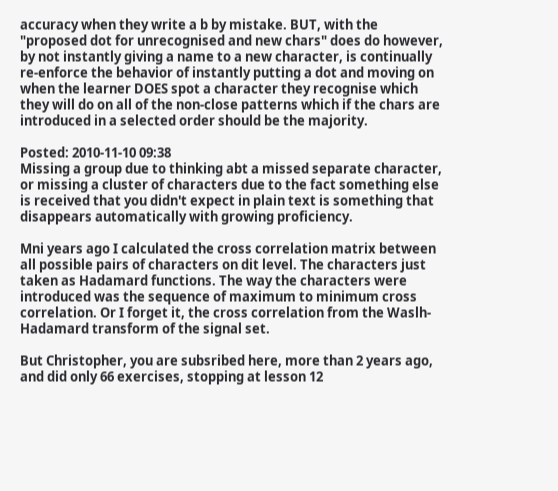accuracy when they write a b by mistake. BUT, with the "proposed dot for unrecognised and new chars" does do however, by not instantly giving a name to a new character, is continually re-enforce the behavior of instantly putting a dot and moving on when the learner DOES spot a character they recognise which they will do on all of the non-close patterns which if the chars are introduced in a selected order should be the majority.

Posted: 2010-11-10 09:38
Missing a group due to thinking abt a missed separate character, or missing a cluster of characters due to the fact something else is received that you didn't expect in plain text is something that disappears automatically with growing proficiency.

Mni years ago I calculated the cross correlation matrix between all possible pairs of characters on dit level. The characters just taken as Hadamard functions. The way the characters were introduced was the sequence of maximum to minimum cross correlation. Or I forget it, the cross correlation from the Waslh-Hadamard transform of the signal set.

But Christopher, you are subsribed here, more than 2 years ago, and did only 66 exercises, stopping at lesson 12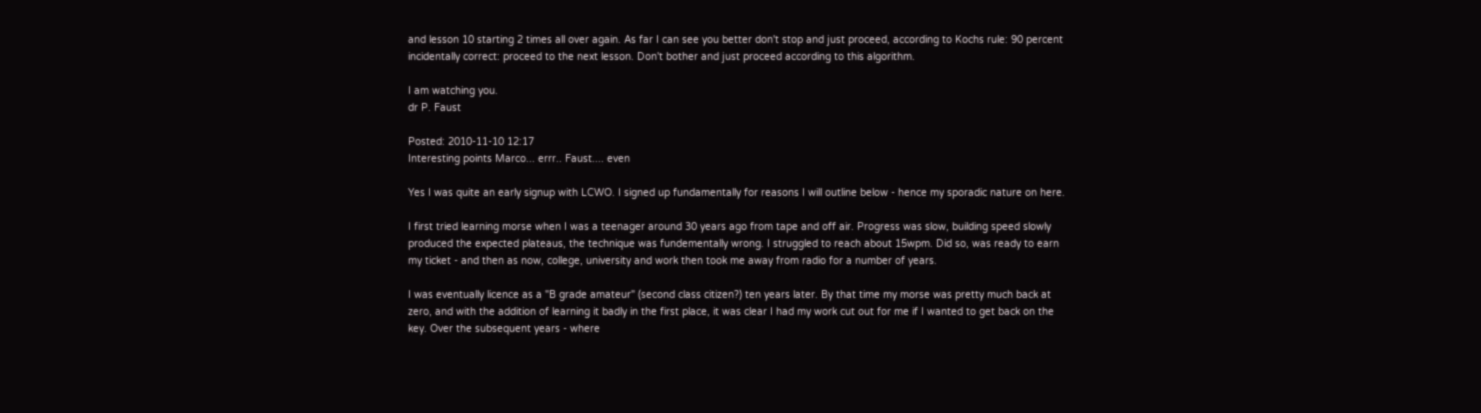and lesson 10 starting 2 times all over again. As far I can see you better don't stop and just proceed, according to Kochs rule: 90 percent incidentally correct: proceed to the next lesson. Don't bother and just proceed according to this algorithm.

I am watching you.
dr P. Faust

Posted: 2010-11-10 12:17
Interesting points Marco... errr.. Faust.... even

Yes I was quite an early signup with LCWO. I signed up fundamentally for reasons I will outline below - hence my sporadic nature on here.

I first tried learning morse when I was a teenager around 30 years ago from tape and off air. Progress was slow, building speed slowly produced the expected plateaus, the technique was fundementally wrong. I struggled to reach about 15wpm. Did so, was ready to earn my ticket - and then as now, college, university and work then took me away from radio for a number of years.

I was eventually licence as a "B grade amateur" (second class citizen?) ten years later. By that time my morse was pretty much back at zero, and with the addition of learning it badly in the first place, it was clear I had my work cut out for me if I wanted to get back on the key. Over the subsequent years - where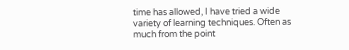time has allowed, I have tried a wide variety of learning techniques. Often as much from the point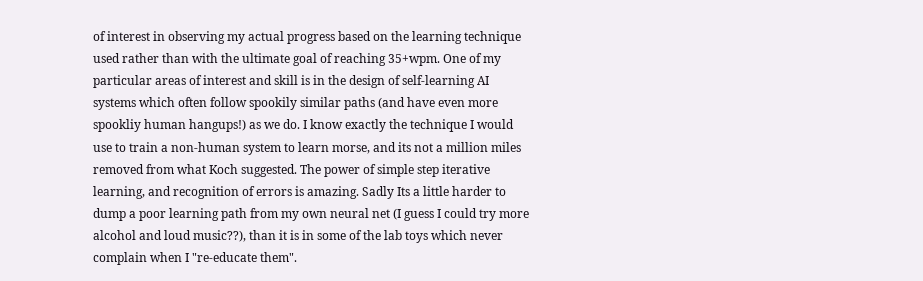of interest in observing my actual progress based on the learning technique used rather than with the ultimate goal of reaching 35+wpm. One of my particular areas of interest and skill is in the design of self-learning AI systems which often follow spookily similar paths (and have even more spookliy human hangups!) as we do. I know exactly the technique I would use to train a non-human system to learn morse, and its not a million miles removed from what Koch suggested. The power of simple step iterative learning, and recognition of errors is amazing. Sadly Its a little harder to dump a poor learning path from my own neural net (I guess I could try more alcohol and loud music??), than it is in some of the lab toys which never complain when I "re-educate them".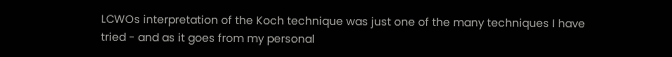LCWOs interpretation of the Koch technique was just one of the many techniques I have tried - and as it goes from my personal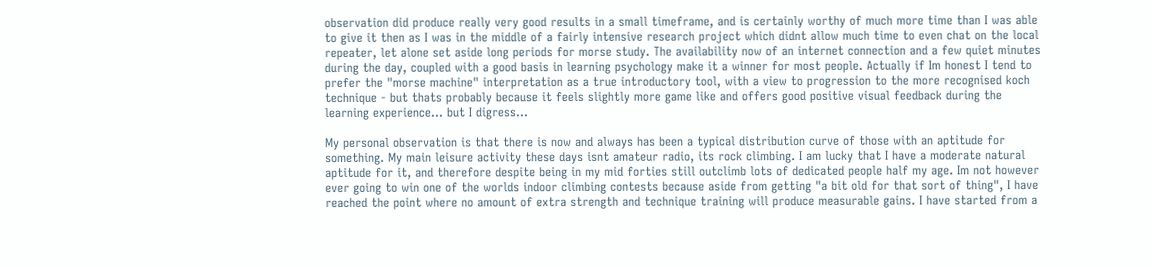observation did produce really very good results in a small timeframe, and is certainly worthy of much more time than I was able to give it then as I was in the middle of a fairly intensive research project which didnt allow much time to even chat on the local repeater, let alone set aside long periods for morse study. The availability now of an internet connection and a few quiet minutes during the day, coupled with a good basis in learning psychology make it a winner for most people. Actually if Im honest I tend to prefer the "morse machine" interpretation as a true introductory tool, with a view to progression to the more recognised koch technique - but thats probably because it feels slightly more game like and offers good positive visual feedback during the learning experience... but I digress...

My personal observation is that there is now and always has been a typical distribution curve of those with an aptitude for something. My main leisure activity these days isnt amateur radio, its rock climbing. I am lucky that I have a moderate natural aptitude for it, and therefore despite being in my mid forties still outclimb lots of dedicated people half my age. Im not however ever going to win one of the worlds indoor climbing contests because aside from getting "a bit old for that sort of thing", I have reached the point where no amount of extra strength and technique training will produce measurable gains. I have started from a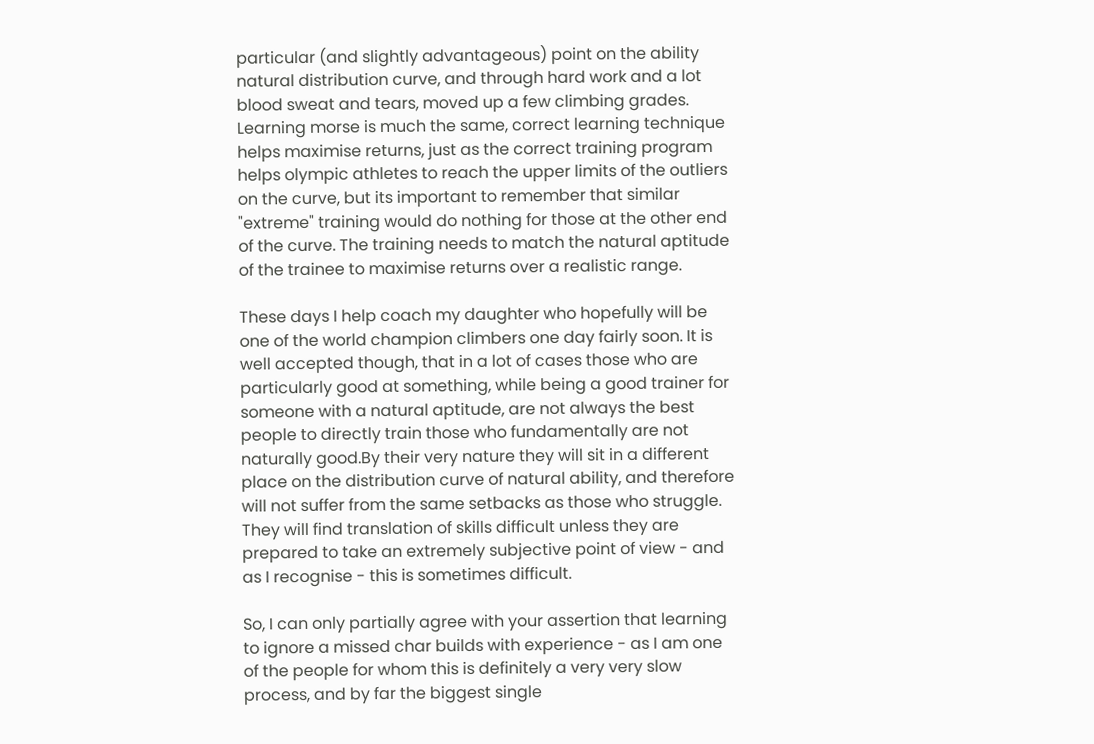particular (and slightly advantageous) point on the ability natural distribution curve, and through hard work and a lot blood sweat and tears, moved up a few climbing grades. Learning morse is much the same, correct learning technique helps maximise returns, just as the correct training program helps olympic athletes to reach the upper limits of the outliers on the curve, but its important to remember that similar "extreme" training would do nothing for those at the other end of the curve. The training needs to match the natural aptitude of the trainee to maximise returns over a realistic range.

These days I help coach my daughter who hopefully will be one of the world champion climbers one day fairly soon. It is well accepted though, that in a lot of cases those who are particularly good at something, while being a good trainer for someone with a natural aptitude, are not always the best people to directly train those who fundamentally are not naturally good.By their very nature they will sit in a different place on the distribution curve of natural ability, and therefore will not suffer from the same setbacks as those who struggle. They will find translation of skills difficult unless they are prepared to take an extremely subjective point of view - and as I recognise - this is sometimes difficult.

So, I can only partially agree with your assertion that learning to ignore a missed char builds with experience - as I am one of the people for whom this is definitely a very very slow process, and by far the biggest single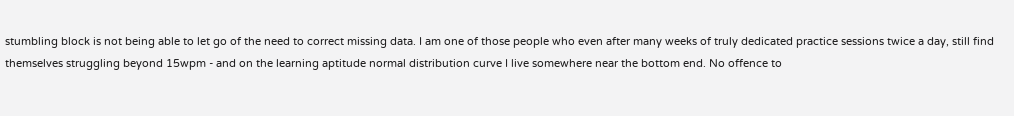stumbling block is not being able to let go of the need to correct missing data. I am one of those people who even after many weeks of truly dedicated practice sessions twice a day, still find themselves struggling beyond 15wpm - and on the learning aptitude normal distribution curve I live somewhere near the bottom end. No offence to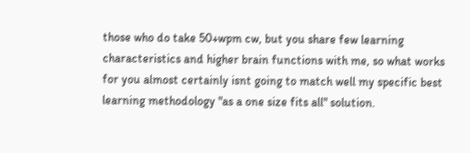those who do take 50+wpm cw, but you share few learning characteristics and higher brain functions with me, so what works for you almost certainly isnt going to match well my specific best learning methodology "as a one size fits all" solution.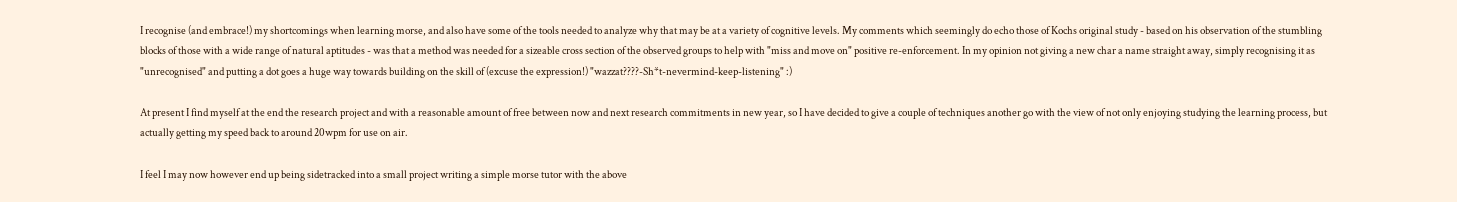I recognise (and embrace!) my shortcomings when learning morse, and also have some of the tools needed to analyze why that may be at a variety of cognitive levels. My comments which seemingly do echo those of Kochs original study - based on his observation of the stumbling blocks of those with a wide range of natural aptitudes - was that a method was needed for a sizeable cross section of the observed groups to help with "miss and move on" positive re-enforcement. In my opinion not giving a new char a name straight away, simply recognising it as "unrecognised" and putting a dot goes a huge way towards building on the skill of (excuse the expression!) "wazzat????-Sh*t-nevermind-keep-listening" :)

At present I find myself at the end the research project and with a reasonable amount of free between now and next research commitments in new year, so I have decided to give a couple of techniques another go with the view of not only enjoying studying the learning process, but actually getting my speed back to around 20wpm for use on air.

I feel I may now however end up being sidetracked into a small project writing a simple morse tutor with the above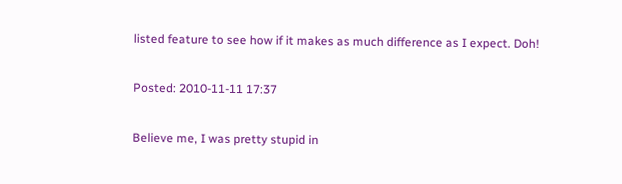listed feature to see how if it makes as much difference as I expect. Doh!

Posted: 2010-11-11 17:37

Believe me, I was pretty stupid in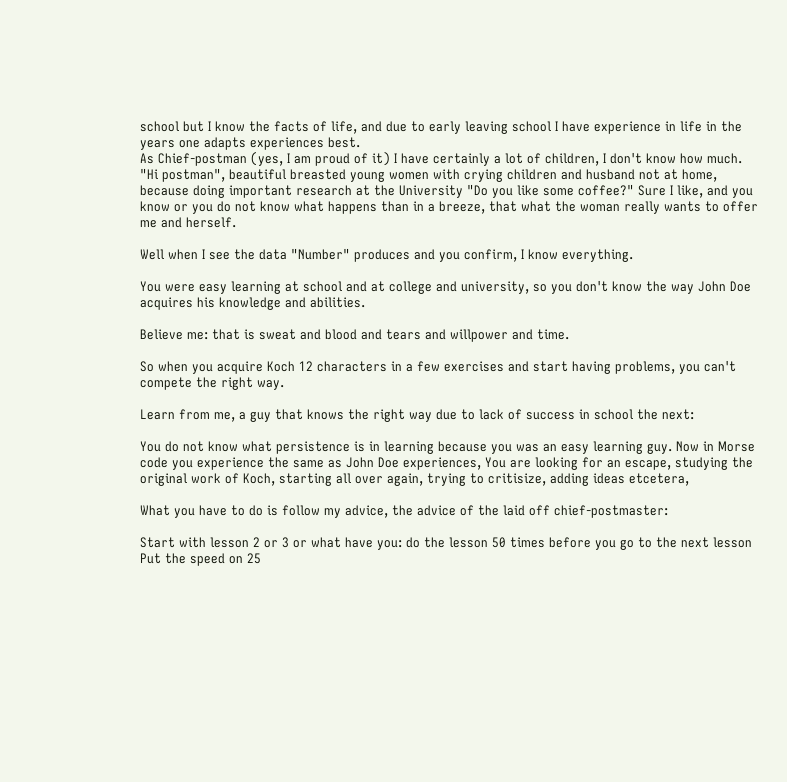school but I know the facts of life, and due to early leaving school I have experience in life in the years one adapts experiences best.
As Chief-postman (yes, I am proud of it) I have certainly a lot of children, I don't know how much.
"Hi postman", beautiful breasted young women with crying children and husband not at home, because doing important research at the University "Do you like some coffee?" Sure I like, and you know or you do not know what happens than in a breeze, that what the woman really wants to offer me and herself.

Well when I see the data "Number" produces and you confirm, I know everything.

You were easy learning at school and at college and university, so you don't know the way John Doe acquires his knowledge and abilities.

Believe me: that is sweat and blood and tears and willpower and time.

So when you acquire Koch 12 characters in a few exercises and start having problems, you can't compete the right way.

Learn from me, a guy that knows the right way due to lack of success in school the next:

You do not know what persistence is in learning because you was an easy learning guy. Now in Morse code you experience the same as John Doe experiences, You are looking for an escape, studying the original work of Koch, starting all over again, trying to critisize, adding ideas etcetera,

What you have to do is follow my advice, the advice of the laid off chief-postmaster:

Start with lesson 2 or 3 or what have you: do the lesson 50 times before you go to the next lesson
Put the speed on 25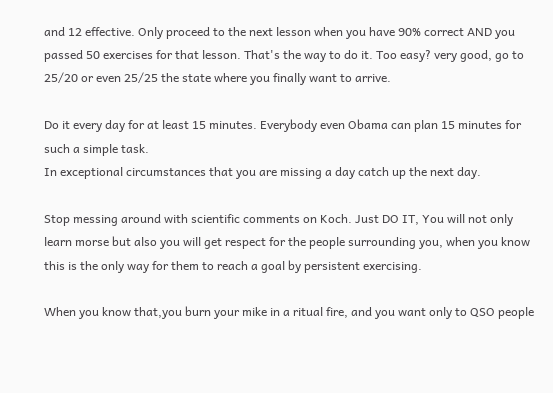and 12 effective. Only proceed to the next lesson when you have 90% correct AND you passed 50 exercises for that lesson. That's the way to do it. Too easy? very good, go to 25/20 or even 25/25 the state where you finally want to arrive.

Do it every day for at least 15 minutes. Everybody even Obama can plan 15 minutes for such a simple task.
In exceptional circumstances that you are missing a day catch up the next day.

Stop messing around with scientific comments on Koch. Just DO IT, You will not only learn morse but also you will get respect for the people surrounding you, when you know this is the only way for them to reach a goal by persistent exercising.

When you know that,you burn your mike in a ritual fire, and you want only to QSO people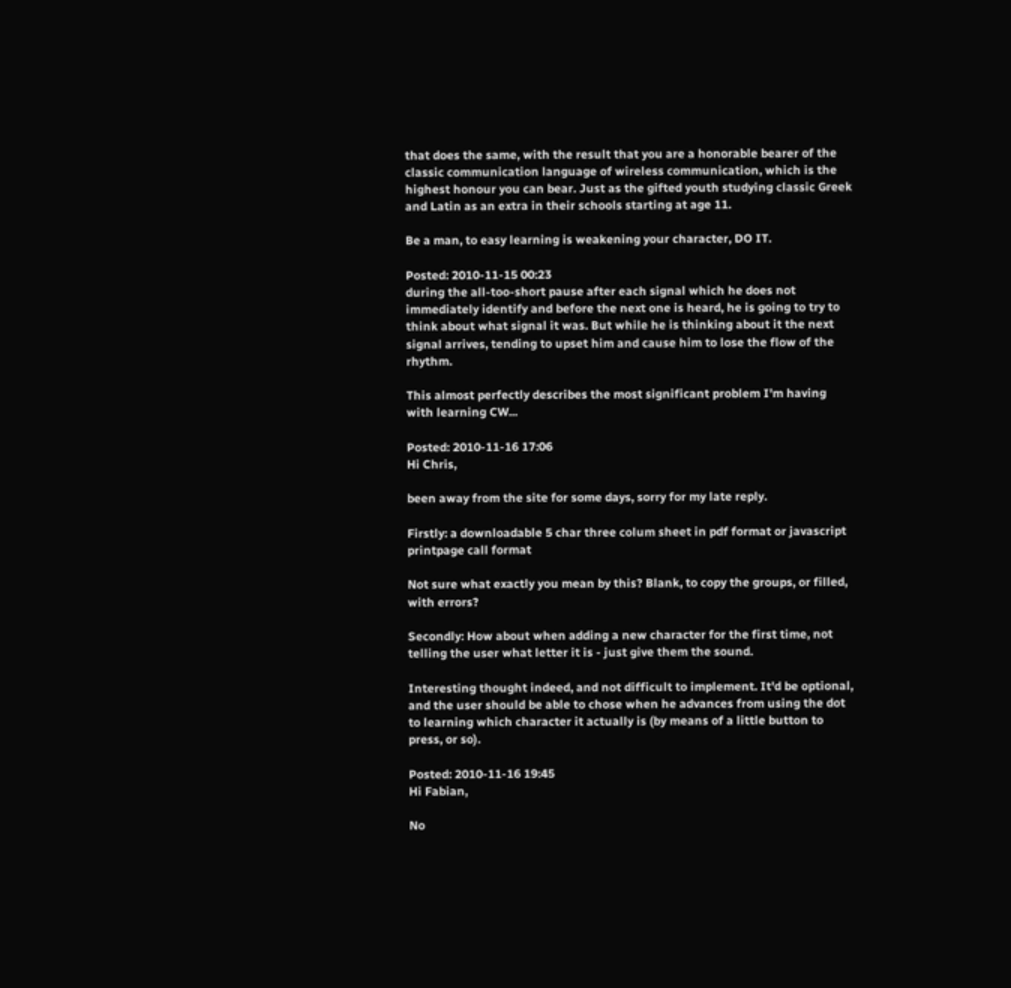that does the same, with the result that you are a honorable bearer of the classic communication language of wireless communication, which is the highest honour you can bear. Just as the gifted youth studying classic Greek and Latin as an extra in their schools starting at age 11.

Be a man, to easy learning is weakening your character, DO IT.

Posted: 2010-11-15 00:23
during the all-too-short pause after each signal which he does not immediately identify and before the next one is heard, he is going to try to think about what signal it was. But while he is thinking about it the next signal arrives, tending to upset him and cause him to lose the flow of the rhythm.

This almost perfectly describes the most significant problem I'm having with learning CW...

Posted: 2010-11-16 17:06
Hi Chris,

been away from the site for some days, sorry for my late reply.

Firstly: a downloadable 5 char three colum sheet in pdf format or javascript printpage call format

Not sure what exactly you mean by this? Blank, to copy the groups, or filled, with errors?

Secondly: How about when adding a new character for the first time, not telling the user what letter it is - just give them the sound.

Interesting thought indeed, and not difficult to implement. It'd be optional, and the user should be able to chose when he advances from using the dot to learning which character it actually is (by means of a little button to press, or so).

Posted: 2010-11-16 19:45
Hi Fabian,

No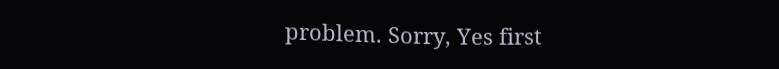problem. Sorry, Yes first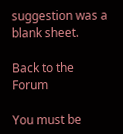suggestion was a blank sheet.

Back to the Forum

You must be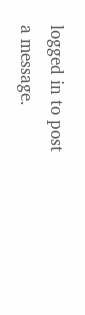logged in to post a message.